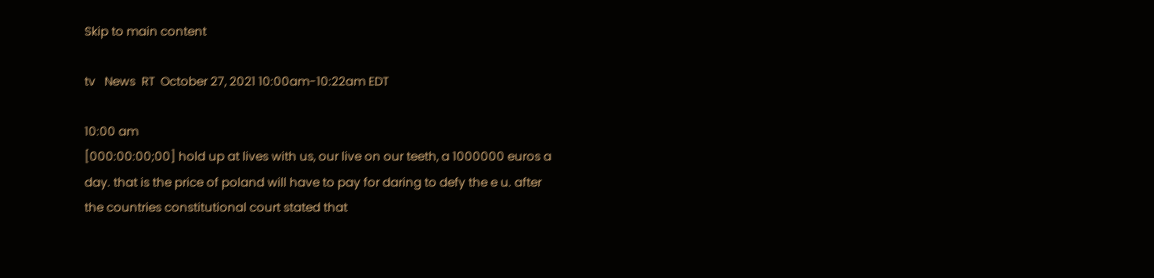Skip to main content

tv   News  RT  October 27, 2021 10:00am-10:22am EDT

10:00 am
[000:00:00;00] hold up at lives with us, our live on our teeth, a 1000000 euros a day. that is the price of poland will have to pay for daring to defy the e u. after the countries constitutional court stated that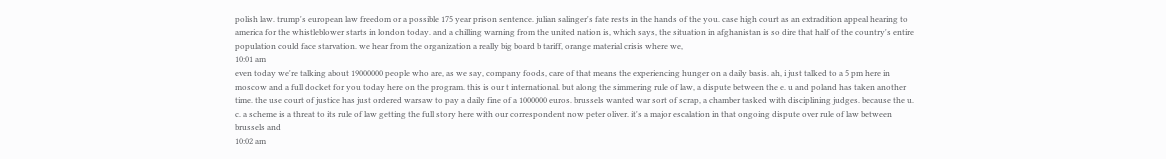polish law. trump's european law freedom or a possible 175 year prison sentence. julian salinger's fate rests in the hands of the you. case high court as an extradition appeal hearing to america for the whistleblower starts in london today. and a chilling warning from the united nation is, which says, the situation in afghanistan is so dire that half of the country's entire population could face starvation. we hear from the organization a really big board b tariff, orange material crisis where we,
10:01 am
even today we're talking about 19000000 people who are, as we say, company foods, care of that means the experiencing hunger on a daily basis. ah, i just talked to a 5 pm here in moscow and a full docket for you today here on the program. this is our t international. but along the simmering rule of law, a dispute between the e. u and poland has taken another time. the use court of justice has just ordered warsaw to pay a daily fine of a 1000000 euros. brussels wanted war sort of scrap, a chamber tasked with disciplining judges. because the u. c. a scheme is a threat to its rule of law getting the full story here with our correspondent now peter oliver. it's a major escalation in that ongoing dispute over rule of law between brussels and
10:02 am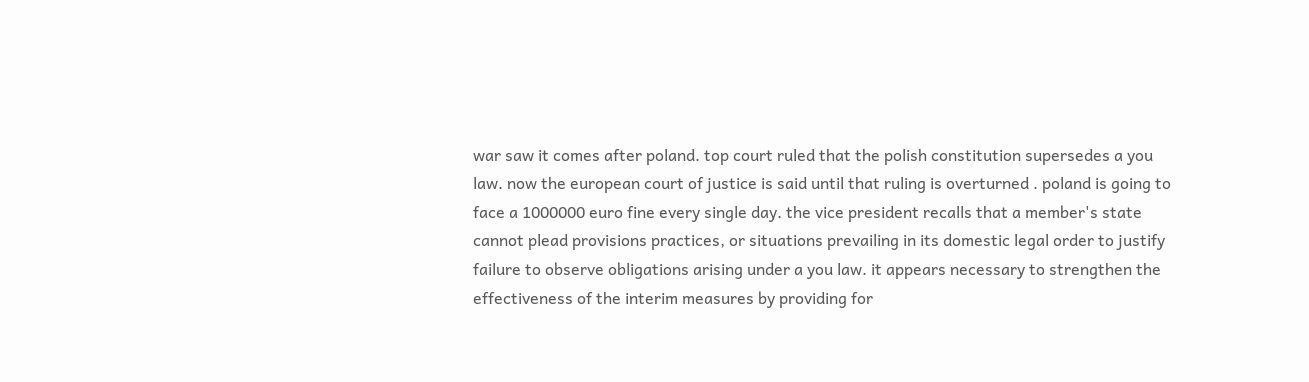war saw it comes after poland. top court ruled that the polish constitution supersedes a you law. now the european court of justice is said until that ruling is overturned . poland is going to face a 1000000 euro fine every single day. the vice president recalls that a member's state cannot plead provisions practices, or situations prevailing in its domestic legal order to justify failure to observe obligations arising under a you law. it appears necessary to strengthen the effectiveness of the interim measures by providing for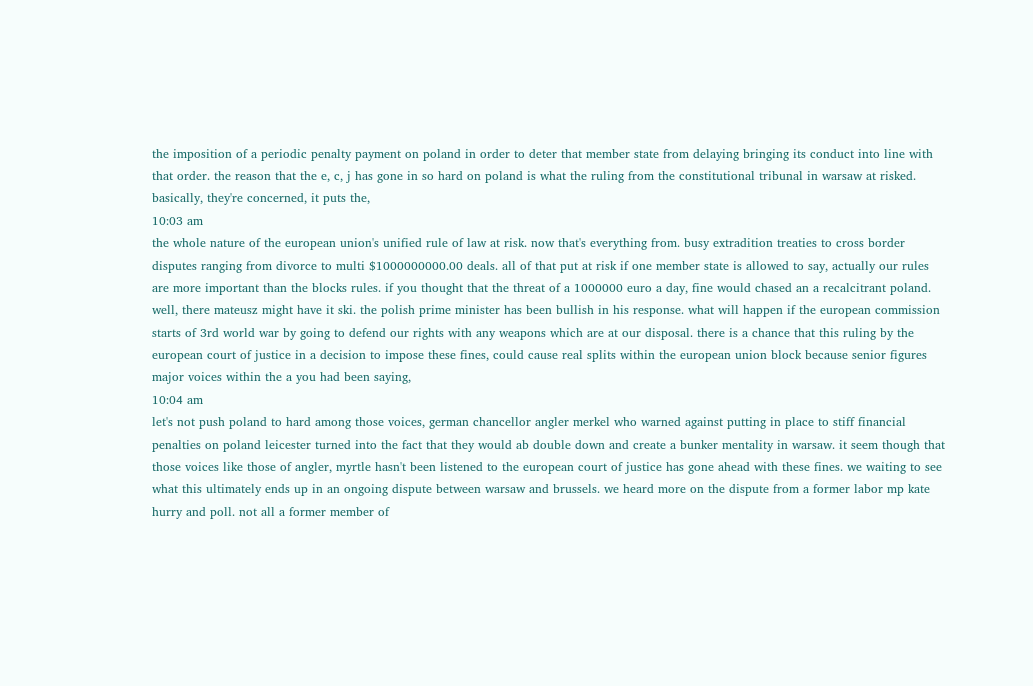the imposition of a periodic penalty payment on poland in order to deter that member state from delaying bringing its conduct into line with that order. the reason that the e, c, j has gone in so hard on poland is what the ruling from the constitutional tribunal in warsaw at risked. basically, they're concerned, it puts the,
10:03 am
the whole nature of the european union's unified rule of law at risk. now that's everything from. busy extradition treaties to cross border disputes ranging from divorce to multi $1000000000.00 deals. all of that put at risk if one member state is allowed to say, actually our rules are more important than the blocks rules. if you thought that the threat of a 1000000 euro a day, fine would chased an a recalcitrant poland. well, there mateusz might have it ski. the polish prime minister has been bullish in his response. what will happen if the european commission starts of 3rd world war by going to defend our rights with any weapons which are at our disposal. there is a chance that this ruling by the european court of justice in a decision to impose these fines, could cause real splits within the european union block because senior figures major voices within the a you had been saying,
10:04 am
let's not push poland to hard among those voices, german chancellor angler merkel who warned against putting in place to stiff financial penalties on poland leicester turned into the fact that they would ab double down and create a bunker mentality in warsaw. it seem though that those voices like those of angler, myrtle hasn't been listened to the european court of justice has gone ahead with these fines. we waiting to see what this ultimately ends up in an ongoing dispute between warsaw and brussels. we heard more on the dispute from a former labor mp kate hurry and poll. not all a former member of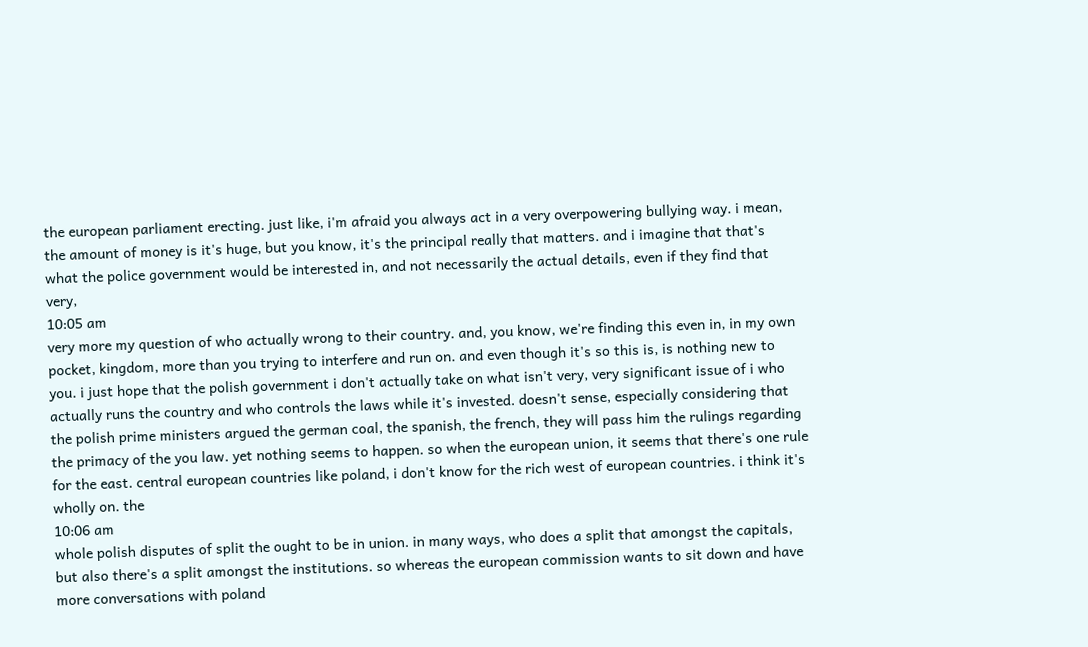the european parliament erecting. just like, i'm afraid you always act in a very overpowering bullying way. i mean, the amount of money is it's huge, but you know, it's the principal really that matters. and i imagine that that's what the police government would be interested in, and not necessarily the actual details, even if they find that very,
10:05 am
very more my question of who actually wrong to their country. and, you know, we're finding this even in, in my own pocket, kingdom, more than you trying to interfere and run on. and even though it's so this is, is nothing new to you. i just hope that the polish government i don't actually take on what isn't very, very significant issue of i who actually runs the country and who controls the laws while it's invested. doesn't sense, especially considering that the polish prime ministers argued the german coal, the spanish, the french, they will pass him the rulings regarding the primacy of the you law. yet nothing seems to happen. so when the european union, it seems that there's one rule for the east. central european countries like poland, i don't know for the rich west of european countries. i think it's wholly on. the
10:06 am
whole polish disputes of split the ought to be in union. in many ways, who does a split that amongst the capitals, but also there's a split amongst the institutions. so whereas the european commission wants to sit down and have more conversations with poland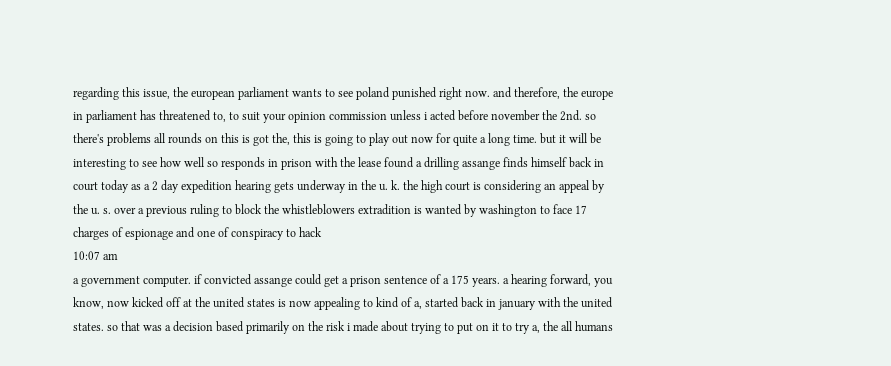regarding this issue, the european parliament wants to see poland punished right now. and therefore, the europe in parliament has threatened to, to suit your opinion commission unless i acted before november the 2nd. so there's problems all rounds on this is got the, this is going to play out now for quite a long time. but it will be interesting to see how well so responds in prison with the lease found a drilling assange finds himself back in court today as a 2 day expedition hearing gets underway in the u. k. the high court is considering an appeal by the u. s. over a previous ruling to block the whistleblowers extradition is wanted by washington to face 17 charges of espionage and one of conspiracy to hack
10:07 am
a government computer. if convicted assange could get a prison sentence of a 175 years. a hearing forward, you know, now kicked off at the united states is now appealing to kind of a, started back in january with the united states. so that was a decision based primarily on the risk i made about trying to put on it to try a, the all humans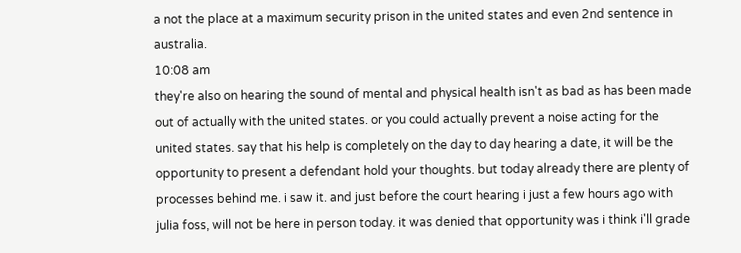a not the place at a maximum security prison in the united states and even 2nd sentence in australia.
10:08 am
they're also on hearing the sound of mental and physical health isn't as bad as has been made out of actually with the united states. or you could actually prevent a noise acting for the united states. say that his help is completely on the day to day hearing a date, it will be the opportunity to present a defendant hold your thoughts. but today already there are plenty of processes behind me. i saw it. and just before the court hearing i just a few hours ago with julia foss, will not be here in person today. it was denied that opportunity was i think i'll grade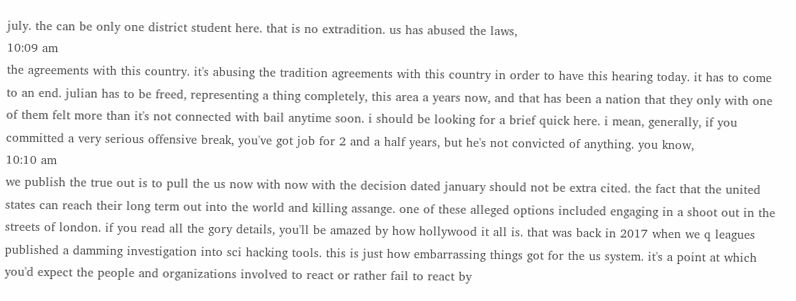july. the can be only one district student here. that is no extradition. us has abused the laws,
10:09 am
the agreements with this country. it's abusing the tradition agreements with this country in order to have this hearing today. it has to come to an end. julian has to be freed, representing a thing completely, this area a years now, and that has been a nation that they only with one of them felt more than it's not connected with bail anytime soon. i should be looking for a brief quick here. i mean, generally, if you committed a very serious offensive break, you've got job for 2 and a half years, but he's not convicted of anything. you know,
10:10 am
we publish the true out is to pull the us now with now with the decision dated january should not be extra cited. the fact that the united states can reach their long term out into the world and killing assange. one of these alleged options included engaging in a shoot out in the streets of london. if you read all the gory details, you'll be amazed by how hollywood it all is. that was back in 2017 when we q leagues published a damming investigation into sci hacking tools. this is just how embarrassing things got for the us system. it's a point at which you'd expect the people and organizations involved to react or rather fail to react by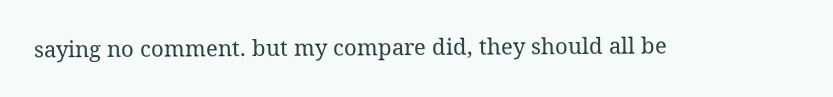saying no comment. but my compare did, they should all be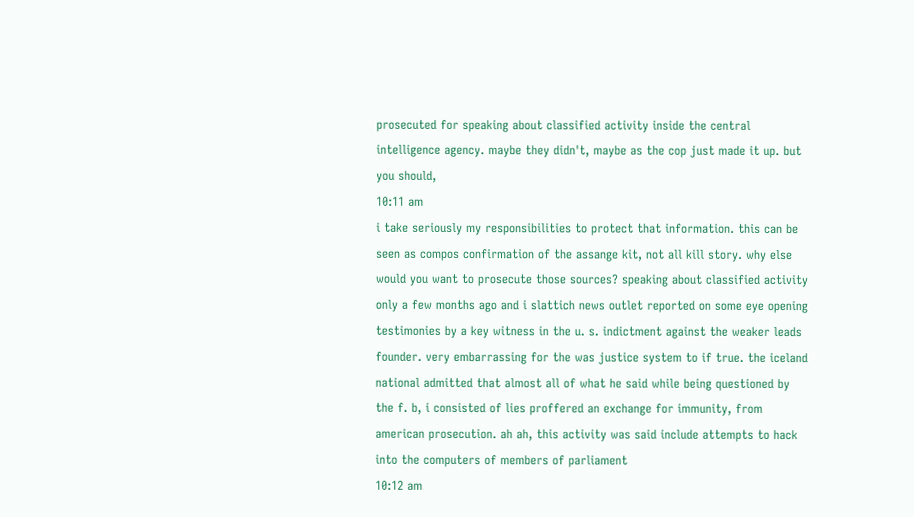prosecuted for speaking about classified activity inside the central intelligence agency. maybe they didn't, maybe as the cop just made it up. but you should,
10:11 am
i take seriously my responsibilities to protect that information. this can be seen as compos confirmation of the assange kit, not all kill story. why else would you want to prosecute those sources? speaking about classified activity only a few months ago and i slattich news outlet reported on some eye opening testimonies by a key witness in the u. s. indictment against the weaker leads founder. very embarrassing for the was justice system to if true. the iceland national admitted that almost all of what he said while being questioned by the f. b, i consisted of lies proffered an exchange for immunity, from american prosecution. ah ah, this activity was said include attempts to hack into the computers of members of parliament
10:12 am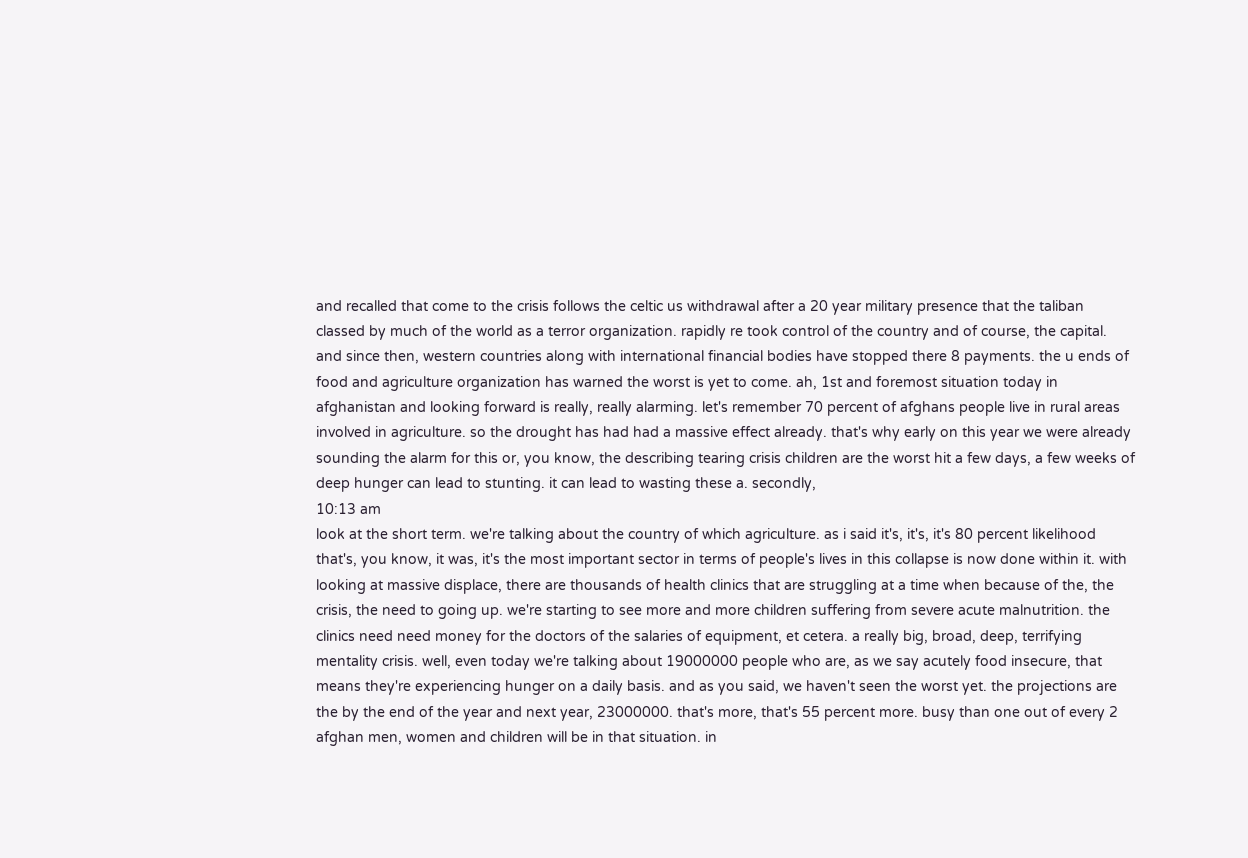and recalled that come to the crisis follows the celtic us withdrawal after a 20 year military presence that the taliban classed by much of the world as a terror organization. rapidly re took control of the country and of course, the capital. and since then, western countries along with international financial bodies have stopped there 8 payments. the u ends of food and agriculture organization has warned the worst is yet to come. ah, 1st and foremost situation today in afghanistan and looking forward is really, really alarming. let's remember 70 percent of afghans people live in rural areas involved in agriculture. so the drought has had had a massive effect already. that's why early on this year we were already sounding the alarm for this or, you know, the describing tearing crisis children are the worst hit a few days, a few weeks of deep hunger can lead to stunting. it can lead to wasting these a. secondly,
10:13 am
look at the short term. we're talking about the country of which agriculture. as i said it's, it's, it's 80 percent likelihood that's, you know, it was, it's the most important sector in terms of people's lives in this collapse is now done within it. with looking at massive displace, there are thousands of health clinics that are struggling at a time when because of the, the crisis, the need to going up. we're starting to see more and more children suffering from severe acute malnutrition. the clinics need need money for the doctors of the salaries of equipment, et cetera. a really big, broad, deep, terrifying mentality crisis. well, even today we're talking about 19000000 people who are, as we say acutely food insecure, that means they're experiencing hunger on a daily basis. and as you said, we haven't seen the worst yet. the projections are the by the end of the year and next year, 23000000. that's more, that's 55 percent more. busy than one out of every 2 afghan men, women and children will be in that situation. in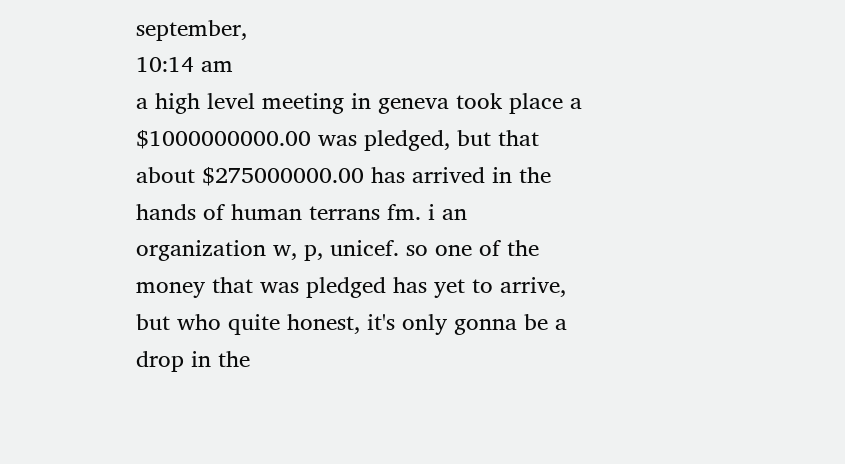september,
10:14 am
a high level meeting in geneva took place a $1000000000.00 was pledged, but that about $275000000.00 has arrived in the hands of human terrans fm. i an organization w, p, unicef. so one of the money that was pledged has yet to arrive, but who quite honest, it's only gonna be a drop in the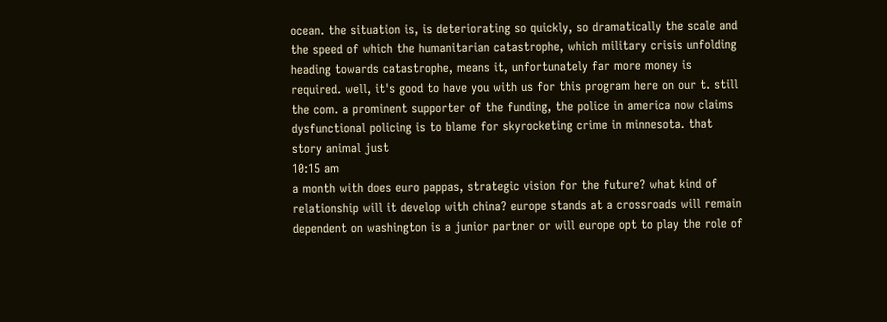ocean. the situation is, is deteriorating so quickly, so dramatically the scale and the speed of which the humanitarian catastrophe, which military crisis unfolding heading towards catastrophe, means it, unfortunately far more money is required. well, it's good to have you with us for this program here on our t. still the com. a prominent supporter of the funding, the police in america now claims dysfunctional policing is to blame for skyrocketing crime in minnesota. that story animal just
10:15 am
a month with does euro pappas, strategic vision for the future? what kind of relationship will it develop with china? europe stands at a crossroads will remain dependent on washington is a junior partner or will europe opt to play the role of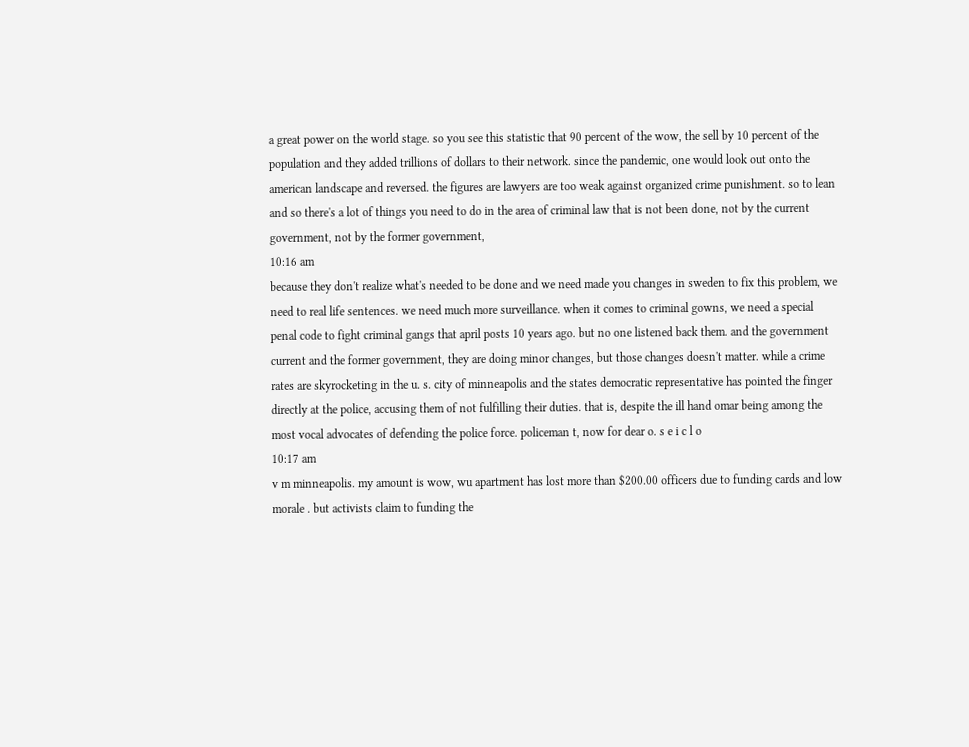a great power on the world stage. so you see this statistic that 90 percent of the wow, the sell by 10 percent of the population and they added trillions of dollars to their network. since the pandemic, one would look out onto the american landscape and reversed. the figures are lawyers are too weak against organized crime punishment. so to lean and so there's a lot of things you need to do in the area of criminal law that is not been done, not by the current government, not by the former government,
10:16 am
because they don't realize what's needed to be done and we need made you changes in sweden to fix this problem, we need to real life sentences. we need much more surveillance. when it comes to criminal gowns, we need a special penal code to fight criminal gangs that april posts 10 years ago. but no one listened back them. and the government current and the former government, they are doing minor changes, but those changes doesn't matter. while a crime rates are skyrocketing in the u. s. city of minneapolis and the states democratic representative has pointed the finger directly at the police, accusing them of not fulfilling their duties. that is, despite the ill hand omar being among the most vocal advocates of defending the police force. policeman t, now for dear o. s e i c l o
10:17 am
v m minneapolis. my amount is wow, wu apartment has lost more than $200.00 officers due to funding cards and low morale . but activists claim to funding the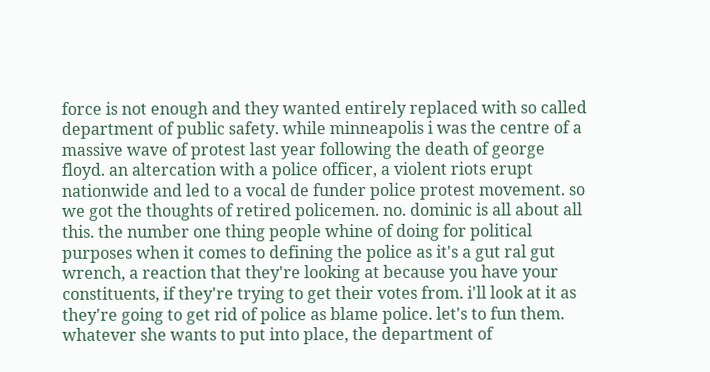force is not enough and they wanted entirely replaced with so called department of public safety. while minneapolis i was the centre of a massive wave of protest last year following the death of george floyd. an altercation with a police officer, a violent riots erupt nationwide and led to a vocal de funder police protest movement. so we got the thoughts of retired policemen. no. dominic is all about all this. the number one thing people whine of doing for political purposes when it comes to defining the police as it's a gut ral gut wrench, a reaction that they're looking at because you have your constituents, if they're trying to get their votes from. i'll look at it as they're going to get rid of police as blame police. let's to fun them. whatever she wants to put into place, the department of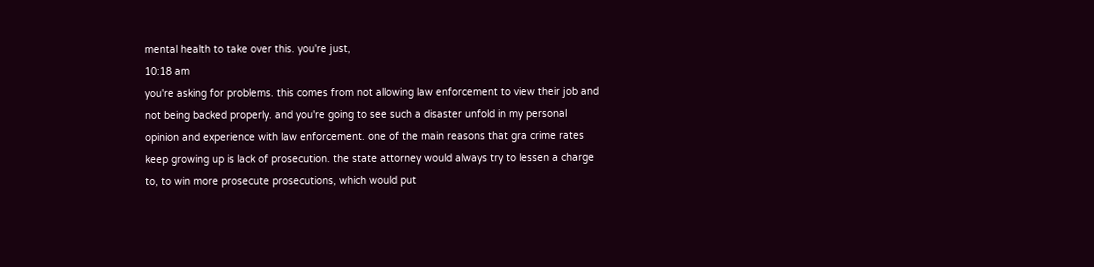mental health to take over this. you're just,
10:18 am
you're asking for problems. this comes from not allowing law enforcement to view their job and not being backed properly. and you're going to see such a disaster unfold in my personal opinion and experience with law enforcement. one of the main reasons that gra crime rates keep growing up is lack of prosecution. the state attorney would always try to lessen a charge to, to win more prosecute prosecutions, which would put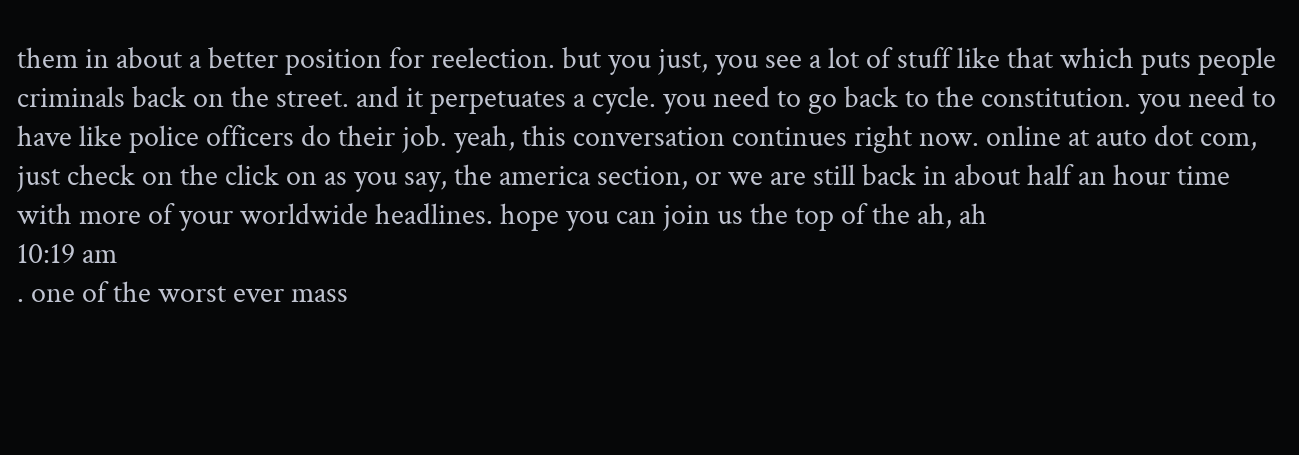them in about a better position for reelection. but you just, you see a lot of stuff like that which puts people criminals back on the street. and it perpetuates a cycle. you need to go back to the constitution. you need to have like police officers do their job. yeah, this conversation continues right now. online at auto dot com, just check on the click on as you say, the america section, or we are still back in about half an hour time with more of your worldwide headlines. hope you can join us the top of the ah, ah
10:19 am
. one of the worst ever mass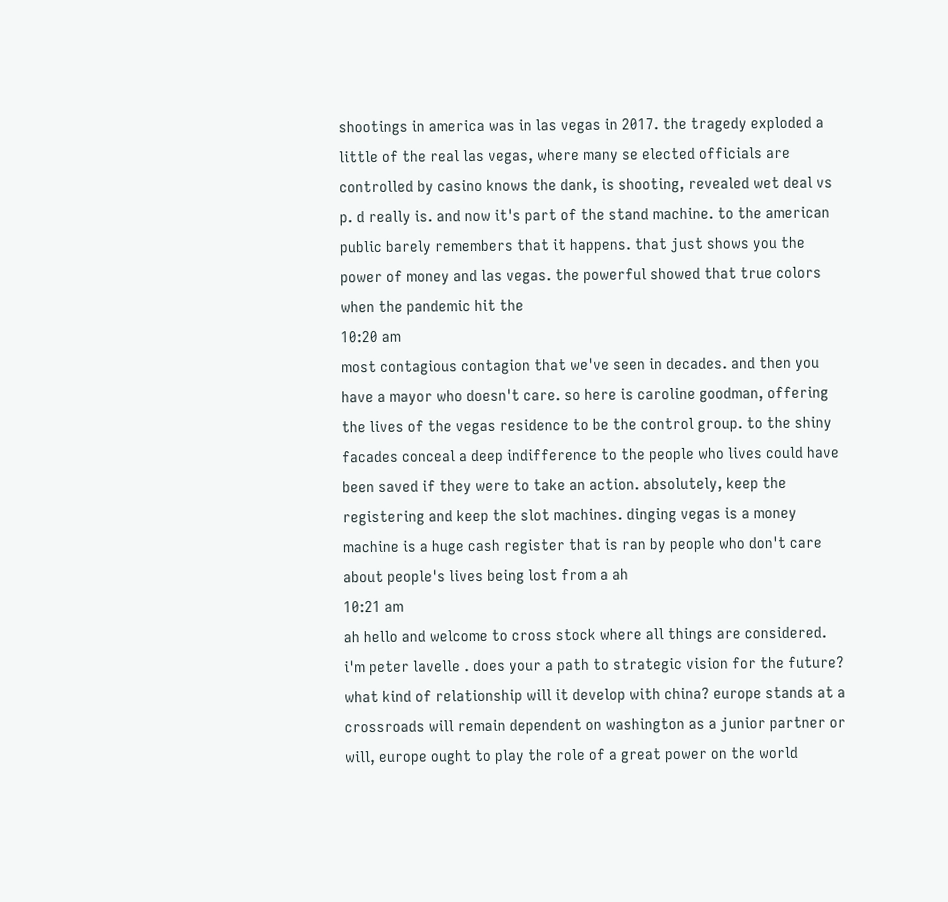shootings in america was in las vegas in 2017. the tragedy exploded a little of the real las vegas, where many se elected officials are controlled by casino knows the dank, is shooting, revealed wet deal vs p. d really is. and now it's part of the stand machine. to the american public barely remembers that it happens. that just shows you the power of money and las vegas. the powerful showed that true colors when the pandemic hit the
10:20 am
most contagious contagion that we've seen in decades. and then you have a mayor who doesn't care. so here is caroline goodman, offering the lives of the vegas residence to be the control group. to the shiny facades conceal a deep indifference to the people who lives could have been saved if they were to take an action. absolutely, keep the registering and keep the slot machines. dinging vegas is a money machine is a huge cash register that is ran by people who don't care about people's lives being lost from a ah
10:21 am
ah hello and welcome to cross stock where all things are considered. i'm peter lavelle . does your a path to strategic vision for the future? what kind of relationship will it develop with china? europe stands at a crossroads will remain dependent on washington as a junior partner or will, europe ought to play the role of a great power on the world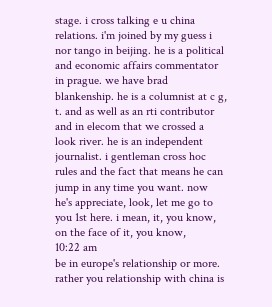stage. i cross talking e u china relations. i'm joined by my guess i nor tango in beijing. he is a political and economic affairs commentator in prague. we have brad blankenship. he is a columnist at c g, t. and as well as an rti contributor and in elecom that we crossed a look river. he is an independent journalist. i gentleman cross hoc rules and the fact that means he can jump in any time you want. now he's appreciate, look, let me go to you 1st here. i mean, it, you know, on the face of it, you know,
10:22 am
be in europe's relationship or more. rather you relationship with china is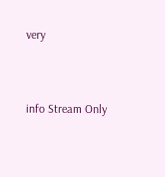very


info Stream Only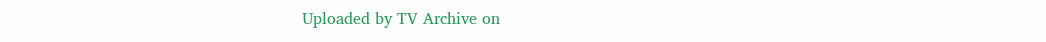Uploaded by TV Archive on